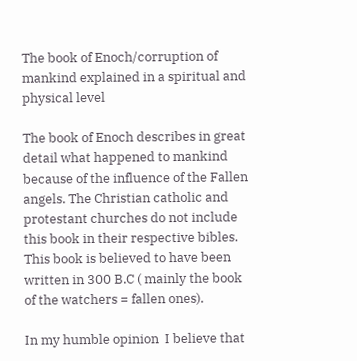The book of Enoch/corruption of mankind explained in a spiritual and physical level

The book of Enoch describes in great detail what happened to mankind because of the influence of the Fallen angels. The Christian catholic and protestant churches do not include this book in their respective bibles. This book is believed to have been written in 300 B.C ( mainly the book of the watchers = fallen ones).

In my humble opinion  I believe that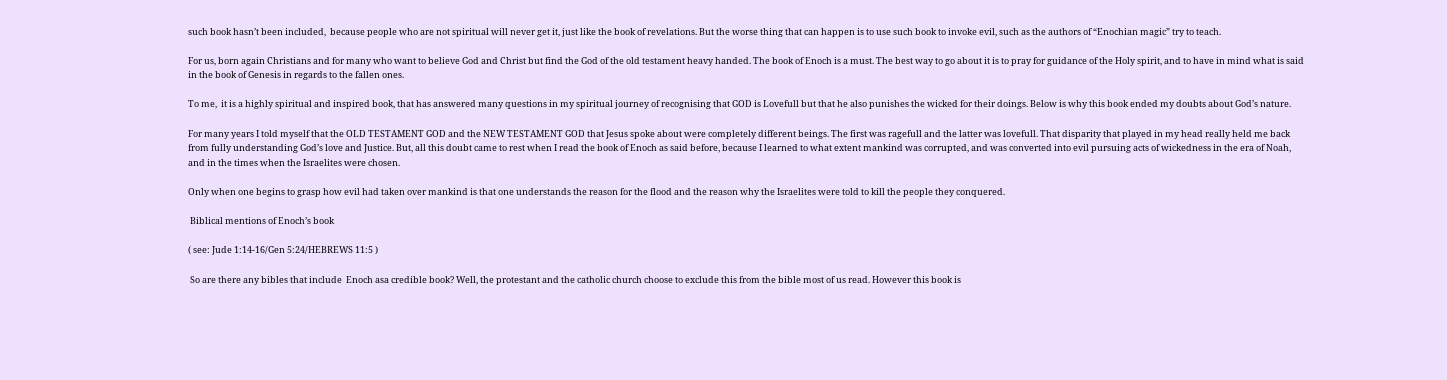such book hasn’t been included,  because people who are not spiritual will never get it, just like the book of revelations. But the worse thing that can happen is to use such book to invoke evil, such as the authors of “Enochian magic” try to teach.

For us, born again Christians and for many who want to believe God and Christ but find the God of the old testament heavy handed. The book of Enoch is a must. The best way to go about it is to pray for guidance of the Holy spirit, and to have in mind what is said in the book of Genesis in regards to the fallen ones.

To me,  it is a highly spiritual and inspired book, that has answered many questions in my spiritual journey of recognising that GOD is Lovefull but that he also punishes the wicked for their doings. Below is why this book ended my doubts about God’s nature.

For many years I told myself that the OLD TESTAMENT GOD and the NEW TESTAMENT GOD that Jesus spoke about were completely different beings. The first was ragefull and the latter was lovefull. That disparity that played in my head really held me back from fully understanding God’s love and Justice. But, all this doubt came to rest when I read the book of Enoch as said before, because I learned to what extent mankind was corrupted, and was converted into evil pursuing acts of wickedness in the era of Noah, and in the times when the Israelites were chosen.

Only when one begins to grasp how evil had taken over mankind is that one understands the reason for the flood and the reason why the Israelites were told to kill the people they conquered.

 Biblical mentions of Enoch’s book

( see: Jude 1:14-16/Gen 5:24/HEBREWS 11:5 )

 So are there any bibles that include  Enoch asa credible book? Well, the protestant and the catholic church choose to exclude this from the bible most of us read. However this book is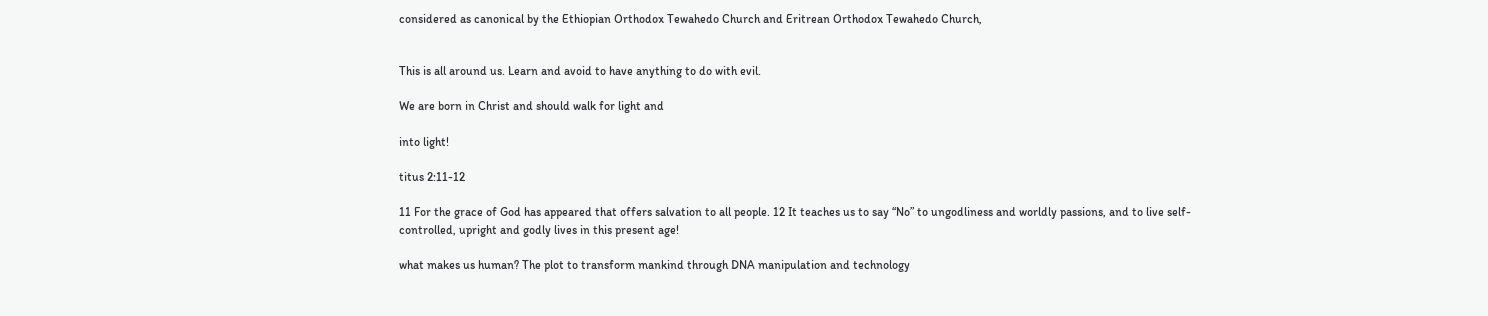considered as canonical by the Ethiopian Orthodox Tewahedo Church and Eritrean Orthodox Tewahedo Church,


This is all around us. Learn and avoid to have anything to do with evil.

We are born in Christ and should walk for light and

into light!

titus 2:11-12

11 For the grace of God has appeared that offers salvation to all people. 12 It teaches us to say “No” to ungodliness and worldly passions, and to live self-controlled, upright and godly lives in this present age!

what makes us human? The plot to transform mankind through DNA manipulation and technology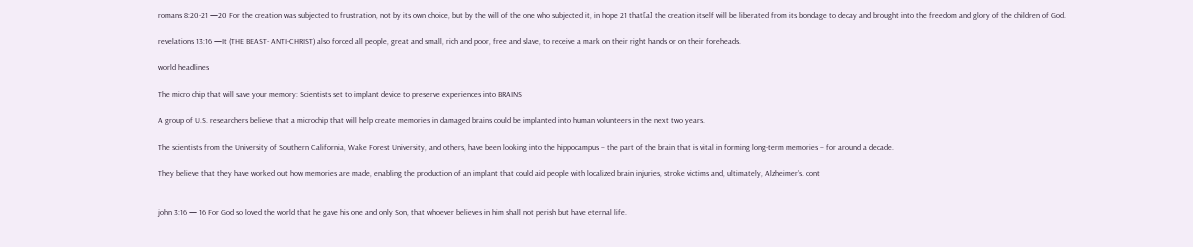romans 8:20-21 —20 For the creation was subjected to frustration, not by its own choice, but by the will of the one who subjected it, in hope 21 that[a] the creation itself will be liberated from its bondage to decay and brought into the freedom and glory of the children of God.

revelations 13:16 —It (THE BEAST- ANTI-CHRIST) also forced all people, great and small, rich and poor, free and slave, to receive a mark on their right hands or on their foreheads.

world headlines

The micro chip that will save your memory: Scientists set to implant device to preserve experiences into BRAINS

A group of U.S. researchers believe that a microchip that will help create memories in damaged brains could be implanted into human volunteers in the next two years.

The scientists from the University of Southern California, Wake Forest University, and others, have been looking into the hippocampus – the part of the brain that is vital in forming long-term memories – for around a decade.

They believe that they have worked out how memories are made, enabling the production of an implant that could aid people with localized brain injuries, stroke victims and, ultimately, Alzheimer’s. cont


john 3:16 — 16 For God so loved the world that he gave his one and only Son, that whoever believes in him shall not perish but have eternal life.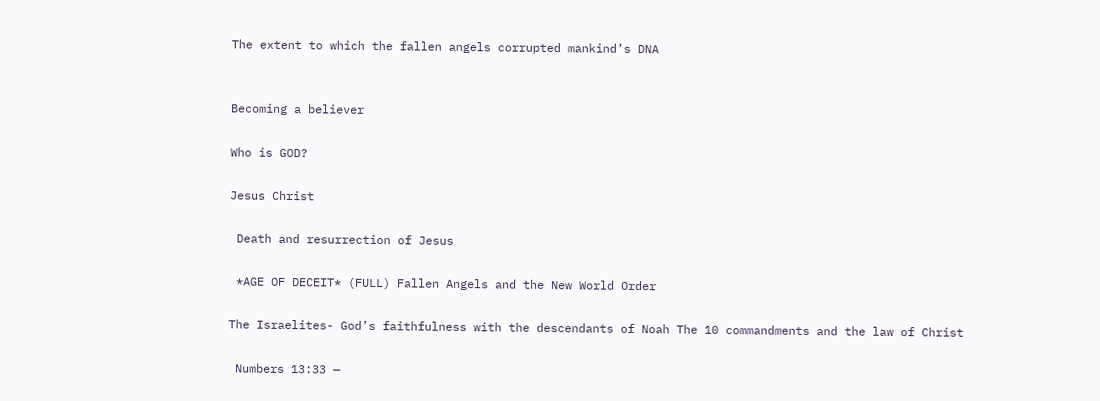The extent to which the fallen angels corrupted mankind’s DNA


Becoming a believer

Who is GOD?

Jesus Christ

 Death and resurrection of Jesus

 *AGE OF DECEIT* (FULL) Fallen Angels and the New World Order

The Israelites- God’s faithfulness with the descendants of Noah The 10 commandments and the law of Christ

 Numbers 13:33 —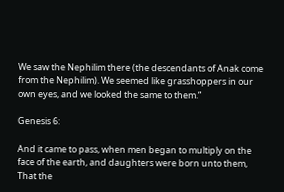We saw the Nephilim there (the descendants of Anak come from the Nephilim). We seemed like grasshoppers in our own eyes, and we looked the same to them.”

Genesis 6:

And it came to pass, when men began to multiply on the face of the earth, and daughters were born unto them,  That the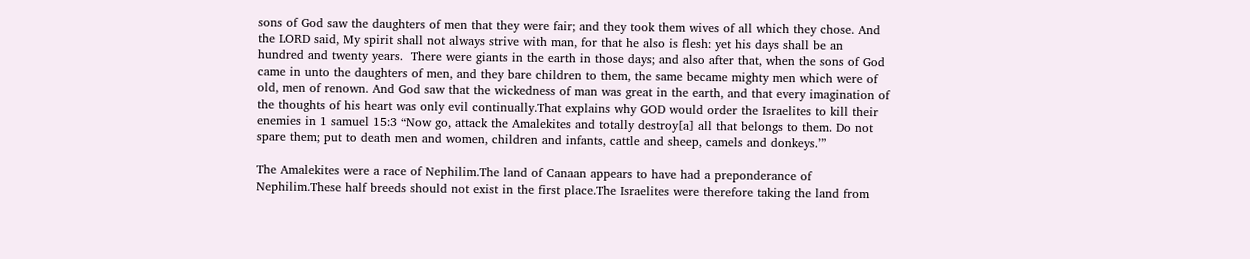sons of God saw the daughters of men that they were fair; and they took them wives of all which they chose. And the LORD said, My spirit shall not always strive with man, for that he also is flesh: yet his days shall be an hundred and twenty years.  There were giants in the earth in those days; and also after that, when the sons of God came in unto the daughters of men, and they bare children to them, the same became mighty men which were of old, men of renown. And God saw that the wickedness of man was great in the earth, and that every imagination of the thoughts of his heart was only evil continually.That explains why GOD would order the Israelites to kill their enemies in 1 samuel 15:3 “Now go, attack the Amalekites and totally destroy[a] all that belongs to them. Do not spare them; put to death men and women, children and infants, cattle and sheep, camels and donkeys.’”

The Amalekites were a race of Nephilim.The land of Canaan appears to have had a preponderance of Nephilim.These half breeds should not exist in the first place.The Israelites were therefore taking the land from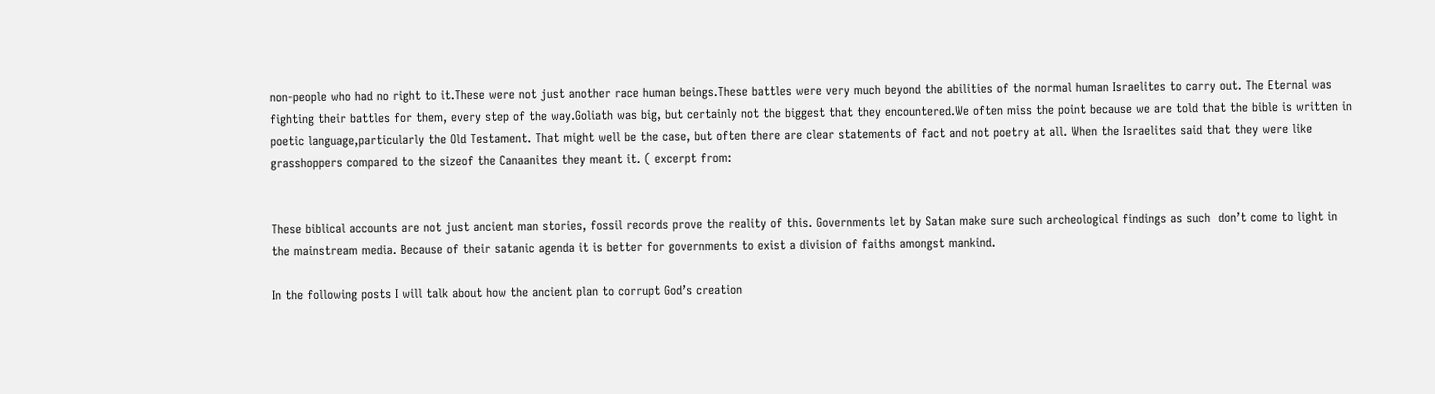non-people who had no right to it.These were not just another race human beings.These battles were very much beyond the abilities of the normal human Israelites to carry out. The Eternal was fighting their battles for them, every step of the way.Goliath was big, but certainly not the biggest that they encountered.We often miss the point because we are told that the bible is written in poetic language,particularly the Old Testament. That might well be the case, but often there are clear statements of fact and not poetry at all. When the Israelites said that they were like grasshoppers compared to the sizeof the Canaanites they meant it. ( excerpt from:


These biblical accounts are not just ancient man stories, fossil records prove the reality of this. Governments let by Satan make sure such archeological findings as such  don’t come to light in the mainstream media. Because of their satanic agenda it is better for governments to exist a division of faiths amongst mankind.

In the following posts I will talk about how the ancient plan to corrupt God’s creation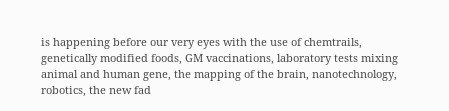is happening before our very eyes with the use of chemtrails, genetically modified foods, GM vaccinations, laboratory tests mixing animal and human gene, the mapping of the brain, nanotechnology, robotics, the new fad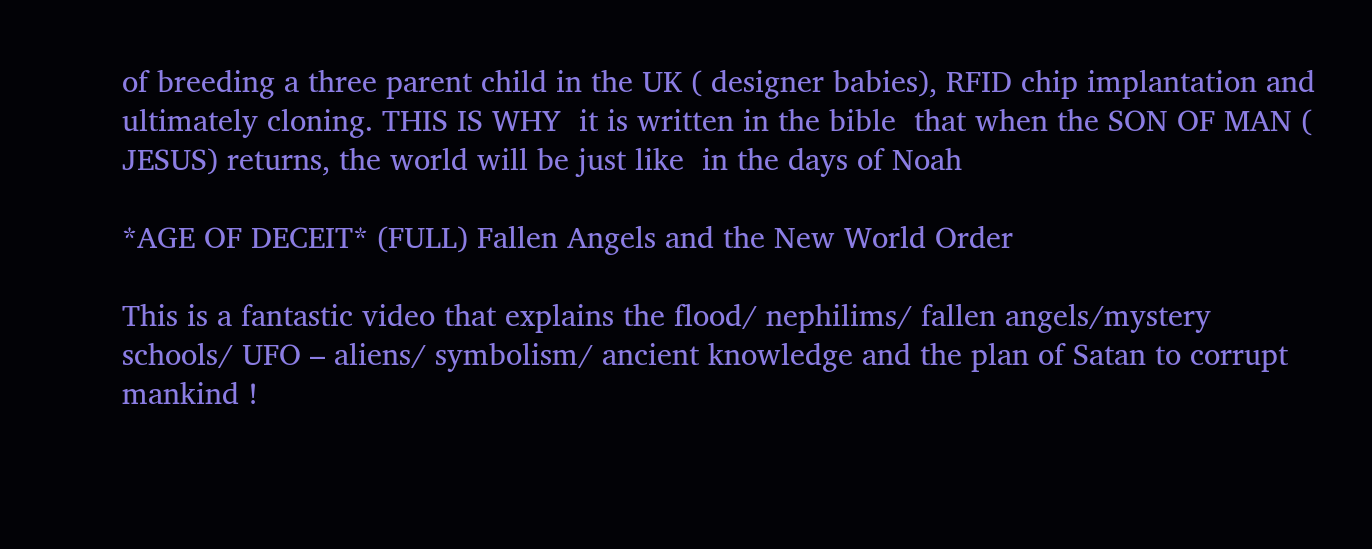of breeding a three parent child in the UK ( designer babies), RFID chip implantation and ultimately cloning. THIS IS WHY  it is written in the bible  that when the SON OF MAN ( JESUS) returns, the world will be just like  in the days of Noah

*AGE OF DECEIT* (FULL) Fallen Angels and the New World Order

This is a fantastic video that explains the flood/ nephilims/ fallen angels/mystery schools/ UFO – aliens/ symbolism/ ancient knowledge and the plan of Satan to corrupt mankind !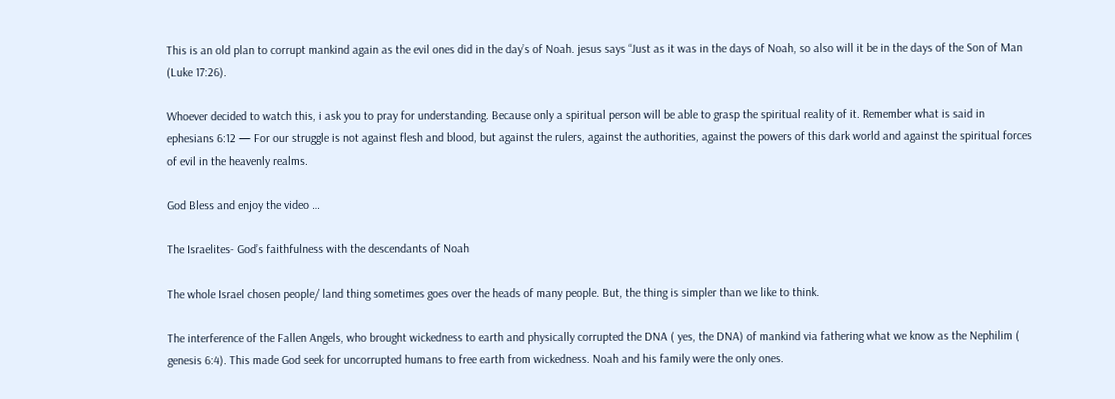This is an old plan to corrupt mankind again as the evil ones did in the day’s of Noah. jesus says “Just as it was in the days of Noah, so also will it be in the days of the Son of Man (Luke 17:26).

Whoever decided to watch this, i ask you to pray for understanding. Because only a spiritual person will be able to grasp the spiritual reality of it. Remember what is said in ephesians 6:12 — For our struggle is not against flesh and blood, but against the rulers, against the authorities, against the powers of this dark world and against the spiritual forces of evil in the heavenly realms.

God Bless and enjoy the video …

The Israelites- God’s faithfulness with the descendants of Noah

The whole Israel chosen people/ land thing sometimes goes over the heads of many people. But, the thing is simpler than we like to think.

The interference of the Fallen Angels, who brought wickedness to earth and physically corrupted the DNA ( yes, the DNA) of mankind via fathering what we know as the Nephilim ( genesis 6:4). This made God seek for uncorrupted humans to free earth from wickedness. Noah and his family were the only ones.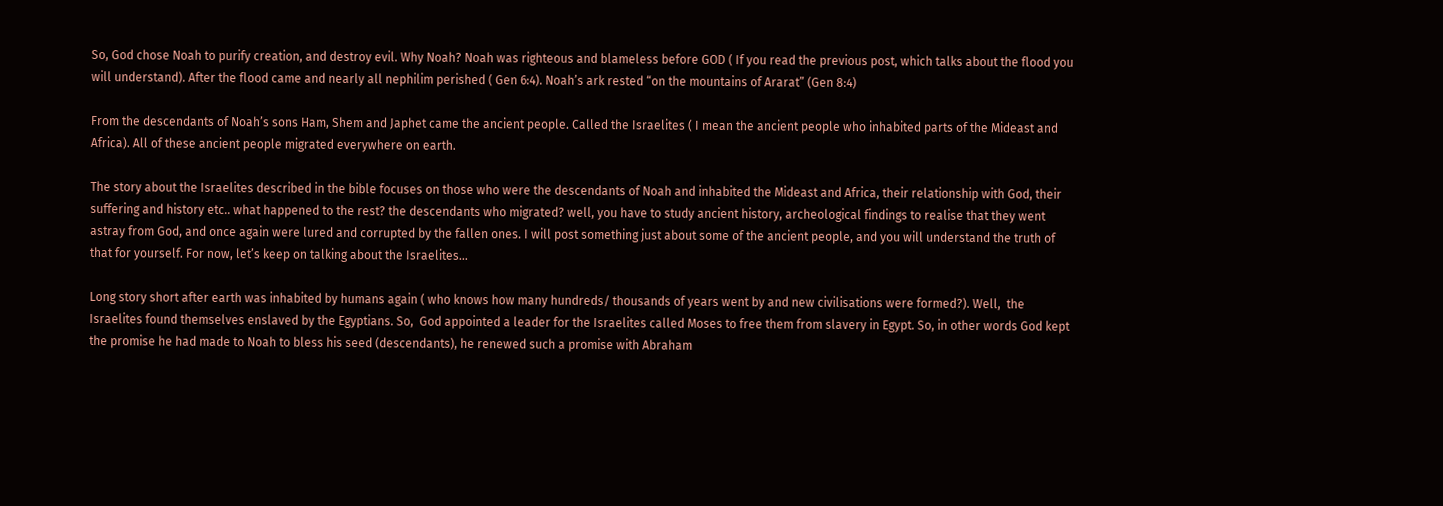So, God chose Noah to purify creation, and destroy evil. Why Noah? Noah was righteous and blameless before GOD ( If you read the previous post, which talks about the flood you will understand). After the flood came and nearly all nephilim perished ( Gen 6:4). Noah’s ark rested “on the mountains of Ararat” (Gen 8:4)

From the descendants of Noah’s sons Ham, Shem and Japhet came the ancient people. Called the Israelites ( I mean the ancient people who inhabited parts of the Mideast and Africa). All of these ancient people migrated everywhere on earth.

The story about the Israelites described in the bible focuses on those who were the descendants of Noah and inhabited the Mideast and Africa, their relationship with God, their suffering and history etc.. what happened to the rest? the descendants who migrated? well, you have to study ancient history, archeological findings to realise that they went astray from God, and once again were lured and corrupted by the fallen ones. I will post something just about some of the ancient people, and you will understand the truth of that for yourself. For now, let’s keep on talking about the Israelites…

Long story short after earth was inhabited by humans again ( who knows how many hundreds/ thousands of years went by and new civilisations were formed?). Well,  the Israelites found themselves enslaved by the Egyptians. So,  God appointed a leader for the Israelites called Moses to free them from slavery in Egypt. So, in other words God kept the promise he had made to Noah to bless his seed (descendants), he renewed such a promise with Abraham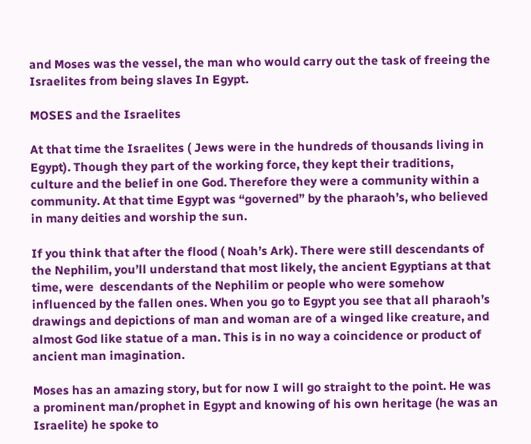and Moses was the vessel, the man who would carry out the task of freeing the Israelites from being slaves In Egypt.

MOSES and the Israelites

At that time the Israelites ( Jews were in the hundreds of thousands living in Egypt). Though they part of the working force, they kept their traditions, culture and the belief in one God. Therefore they were a community within a community. At that time Egypt was “governed” by the pharaoh’s, who believed in many deities and worship the sun.

If you think that after the flood ( Noah’s Ark). There were still descendants of the Nephilim, you’ll understand that most likely, the ancient Egyptians at that time, were  descendants of the Nephilim or people who were somehow influenced by the fallen ones. When you go to Egypt you see that all pharaoh’s drawings and depictions of man and woman are of a winged like creature, and almost God like statue of a man. This is in no way a coincidence or product of ancient man imagination.

Moses has an amazing story, but for now I will go straight to the point. He was a prominent man/prophet in Egypt and knowing of his own heritage (he was an Israelite) he spoke to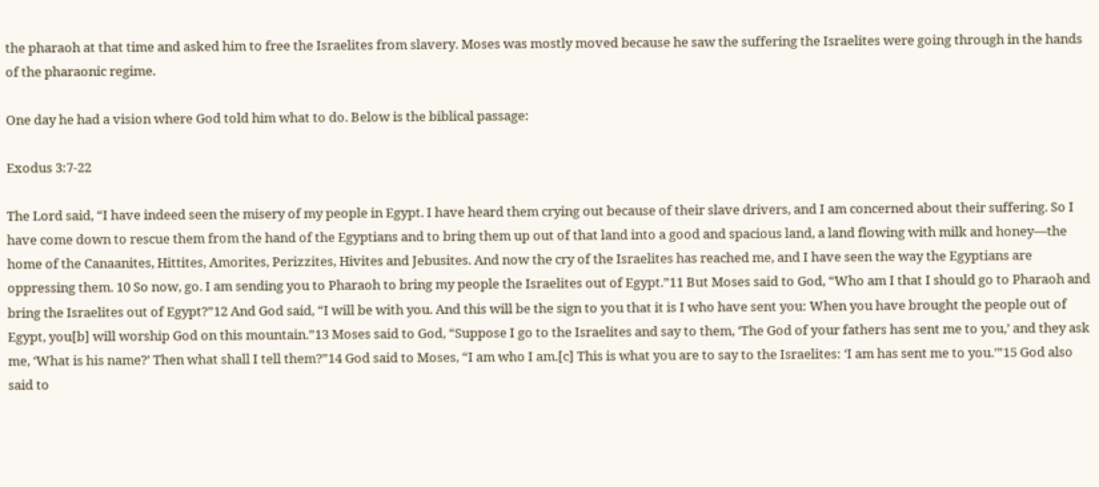the pharaoh at that time and asked him to free the Israelites from slavery. Moses was mostly moved because he saw the suffering the Israelites were going through in the hands of the pharaonic regime.

One day he had a vision where God told him what to do. Below is the biblical passage:

Exodus 3:7-22

The Lord said, “I have indeed seen the misery of my people in Egypt. I have heard them crying out because of their slave drivers, and I am concerned about their suffering. So I have come down to rescue them from the hand of the Egyptians and to bring them up out of that land into a good and spacious land, a land flowing with milk and honey—the home of the Canaanites, Hittites, Amorites, Perizzites, Hivites and Jebusites. And now the cry of the Israelites has reached me, and I have seen the way the Egyptians are oppressing them. 10 So now, go. I am sending you to Pharaoh to bring my people the Israelites out of Egypt.”11 But Moses said to God, “Who am I that I should go to Pharaoh and bring the Israelites out of Egypt?”12 And God said, “I will be with you. And this will be the sign to you that it is I who have sent you: When you have brought the people out of Egypt, you[b] will worship God on this mountain.”13 Moses said to God, “Suppose I go to the Israelites and say to them, ‘The God of your fathers has sent me to you,’ and they ask me, ‘What is his name?’ Then what shall I tell them?”14 God said to Moses, “I am who I am.[c] This is what you are to say to the Israelites: ‘I am has sent me to you.’”15 God also said to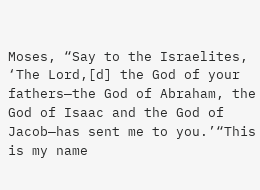Moses, “Say to the Israelites, ‘The Lord,[d] the God of your fathers—the God of Abraham, the God of Isaac and the God of Jacob—has sent me to you.’“This is my name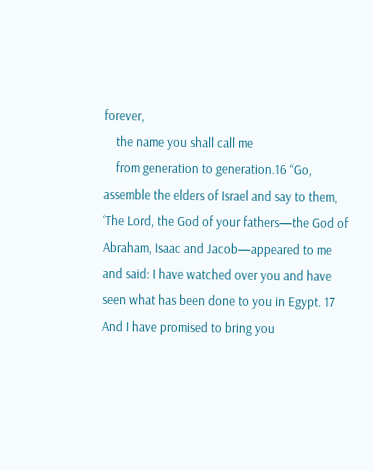forever,
    the name you shall call me
    from generation to generation.16 “Go, assemble the elders of Israel and say to them, ‘The Lord, the God of your fathers—the God of Abraham, Isaac and Jacob—appeared to me and said: I have watched over you and have seen what has been done to you in Egypt. 17 And I have promised to bring you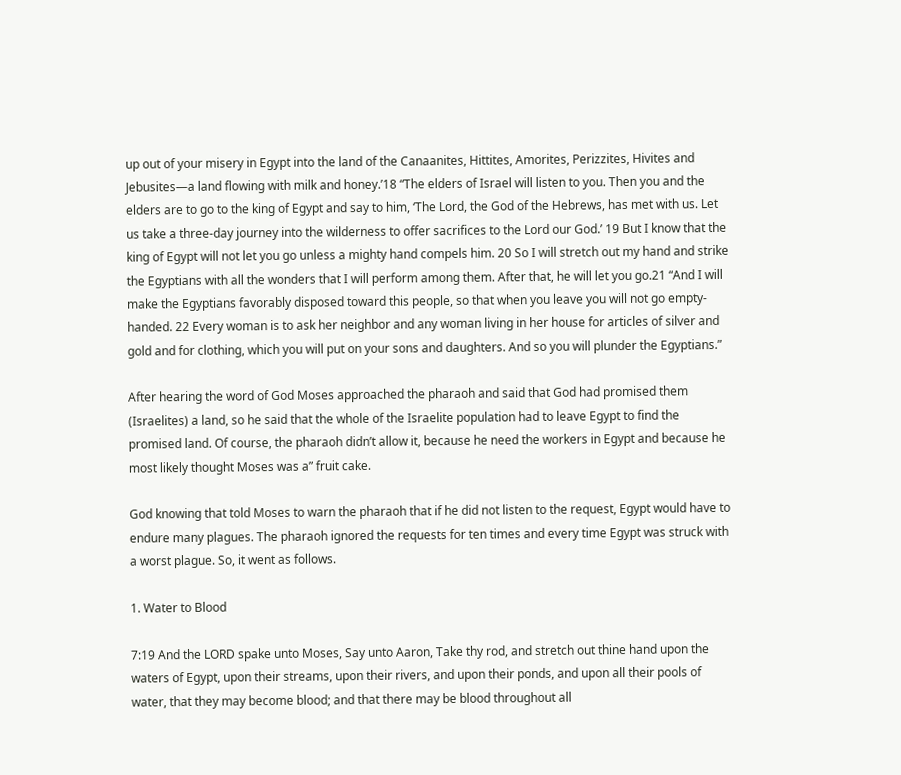up out of your misery in Egypt into the land of the Canaanites, Hittites, Amorites, Perizzites, Hivites and Jebusites—a land flowing with milk and honey.’18 “The elders of Israel will listen to you. Then you and the elders are to go to the king of Egypt and say to him, ‘The Lord, the God of the Hebrews, has met with us. Let us take a three-day journey into the wilderness to offer sacrifices to the Lord our God.’ 19 But I know that the king of Egypt will not let you go unless a mighty hand compels him. 20 So I will stretch out my hand and strike the Egyptians with all the wonders that I will perform among them. After that, he will let you go.21 “And I will make the Egyptians favorably disposed toward this people, so that when you leave you will not go empty-handed. 22 Every woman is to ask her neighbor and any woman living in her house for articles of silver and gold and for clothing, which you will put on your sons and daughters. And so you will plunder the Egyptians.”

After hearing the word of God Moses approached the pharaoh and said that God had promised them (Israelites) a land, so he said that the whole of the Israelite population had to leave Egypt to find the promised land. Of course, the pharaoh didn’t allow it, because he need the workers in Egypt and because he most likely thought Moses was a” fruit cake.

God knowing that told Moses to warn the pharaoh that if he did not listen to the request, Egypt would have to endure many plagues. The pharaoh ignored the requests for ten times and every time Egypt was struck with a worst plague. So, it went as follows.

1. Water to Blood

7:19 And the LORD spake unto Moses, Say unto Aaron, Take thy rod, and stretch out thine hand upon the waters of Egypt, upon their streams, upon their rivers, and upon their ponds, and upon all their pools of water, that they may become blood; and that there may be blood throughout all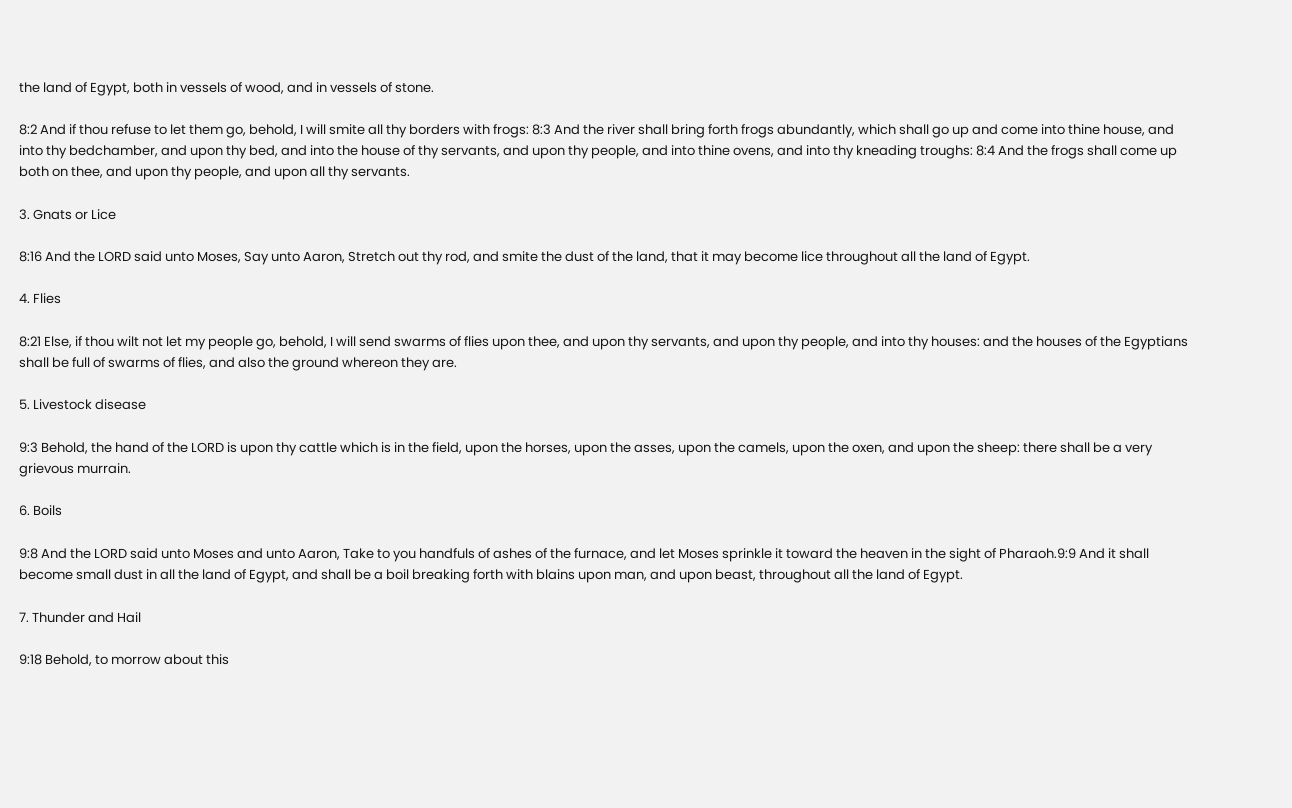the land of Egypt, both in vessels of wood, and in vessels of stone.

8:2 And if thou refuse to let them go, behold, I will smite all thy borders with frogs: 8:3 And the river shall bring forth frogs abundantly, which shall go up and come into thine house, and into thy bedchamber, and upon thy bed, and into the house of thy servants, and upon thy people, and into thine ovens, and into thy kneading troughs: 8:4 And the frogs shall come up both on thee, and upon thy people, and upon all thy servants.

3. Gnats or Lice

8:16 And the LORD said unto Moses, Say unto Aaron, Stretch out thy rod, and smite the dust of the land, that it may become lice throughout all the land of Egypt.

4. Flies

8:21 Else, if thou wilt not let my people go, behold, I will send swarms of flies upon thee, and upon thy servants, and upon thy people, and into thy houses: and the houses of the Egyptians shall be full of swarms of flies, and also the ground whereon they are.

5. Livestock disease

9:3 Behold, the hand of the LORD is upon thy cattle which is in the field, upon the horses, upon the asses, upon the camels, upon the oxen, and upon the sheep: there shall be a very grievous murrain.

6. Boils

9:8 And the LORD said unto Moses and unto Aaron, Take to you handfuls of ashes of the furnace, and let Moses sprinkle it toward the heaven in the sight of Pharaoh.9:9 And it shall become small dust in all the land of Egypt, and shall be a boil breaking forth with blains upon man, and upon beast, throughout all the land of Egypt.

7. Thunder and Hail

9:18 Behold, to morrow about this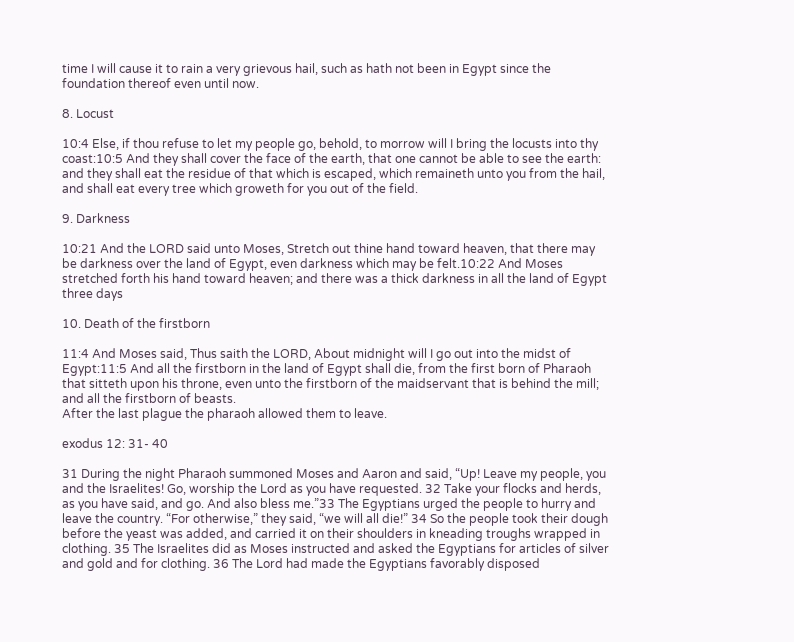time I will cause it to rain a very grievous hail, such as hath not been in Egypt since the foundation thereof even until now.

8. Locust

10:4 Else, if thou refuse to let my people go, behold, to morrow will I bring the locusts into thy coast:10:5 And they shall cover the face of the earth, that one cannot be able to see the earth: and they shall eat the residue of that which is escaped, which remaineth unto you from the hail, and shall eat every tree which groweth for you out of the field.

9. Darkness

10:21 And the LORD said unto Moses, Stretch out thine hand toward heaven, that there may be darkness over the land of Egypt, even darkness which may be felt.10:22 And Moses stretched forth his hand toward heaven; and there was a thick darkness in all the land of Egypt three days

10. Death of the firstborn

11:4 And Moses said, Thus saith the LORD, About midnight will I go out into the midst of Egypt:11:5 And all the firstborn in the land of Egypt shall die, from the first born of Pharaoh that sitteth upon his throne, even unto the firstborn of the maidservant that is behind the mill; and all the firstborn of beasts.
After the last plague the pharaoh allowed them to leave.

exodus 12: 31- 40

31 During the night Pharaoh summoned Moses and Aaron and said, “Up! Leave my people, you and the Israelites! Go, worship the Lord as you have requested. 32 Take your flocks and herds, as you have said, and go. And also bless me.”33 The Egyptians urged the people to hurry and leave the country. “For otherwise,” they said, “we will all die!” 34 So the people took their dough before the yeast was added, and carried it on their shoulders in kneading troughs wrapped in clothing. 35 The Israelites did as Moses instructed and asked the Egyptians for articles of silver and gold and for clothing. 36 The Lord had made the Egyptians favorably disposed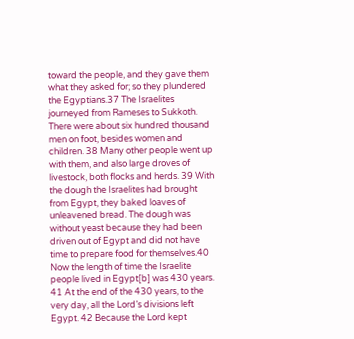toward the people, and they gave them what they asked for; so they plundered the Egyptians.37 The Israelites journeyed from Rameses to Sukkoth. There were about six hundred thousand men on foot, besides women and children. 38 Many other people went up with them, and also large droves of livestock, both flocks and herds. 39 With the dough the Israelites had brought from Egypt, they baked loaves of unleavened bread. The dough was without yeast because they had been driven out of Egypt and did not have time to prepare food for themselves.40 Now the length of time the Israelite people lived in Egypt[b] was 430 years. 41 At the end of the 430 years, to the very day, all the Lord’s divisions left Egypt. 42 Because the Lord kept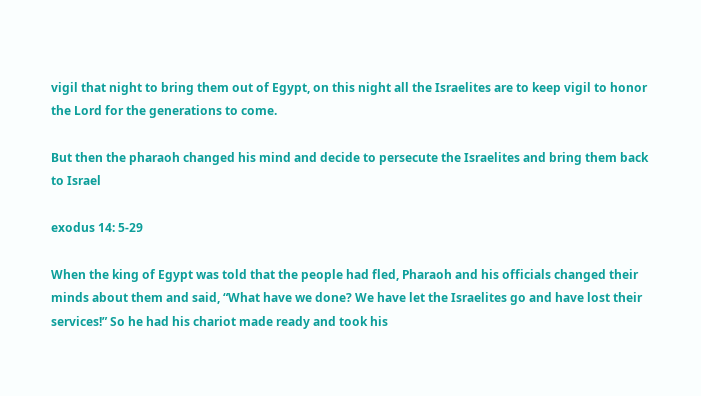vigil that night to bring them out of Egypt, on this night all the Israelites are to keep vigil to honor the Lord for the generations to come.

But then the pharaoh changed his mind and decide to persecute the Israelites and bring them back to Israel

exodus 14: 5-29

When the king of Egypt was told that the people had fled, Pharaoh and his officials changed their minds about them and said, “What have we done? We have let the Israelites go and have lost their services!” So he had his chariot made ready and took his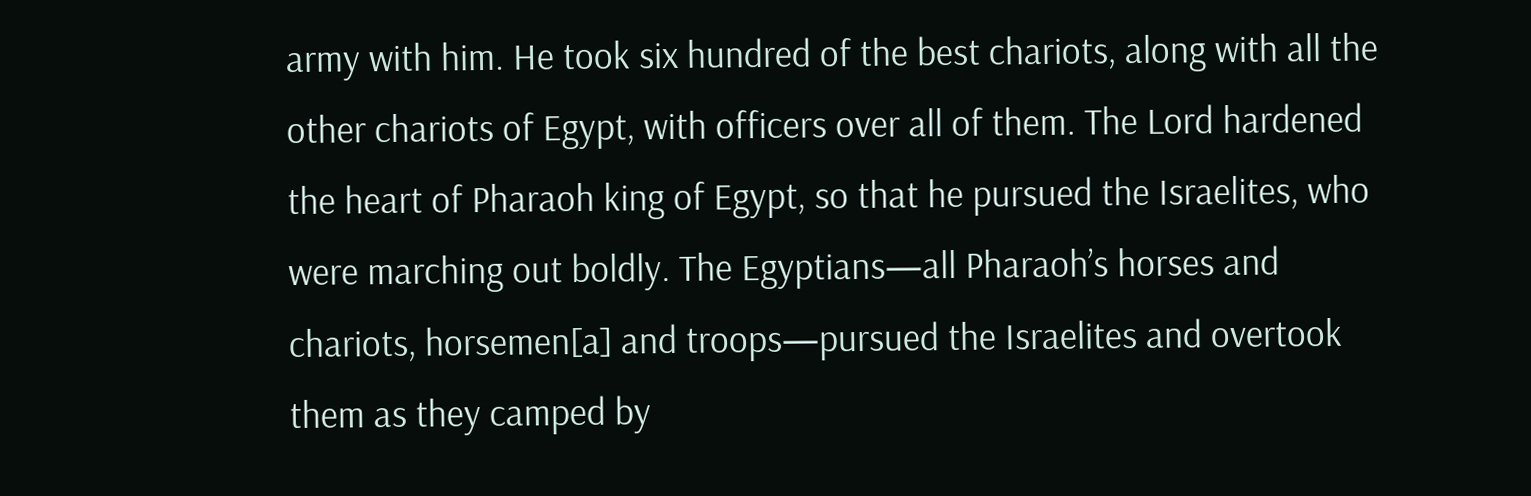army with him. He took six hundred of the best chariots, along with all the other chariots of Egypt, with officers over all of them. The Lord hardened the heart of Pharaoh king of Egypt, so that he pursued the Israelites, who were marching out boldly. The Egyptians—all Pharaoh’s horses and chariots, horsemen[a] and troops—pursued the Israelites and overtook them as they camped by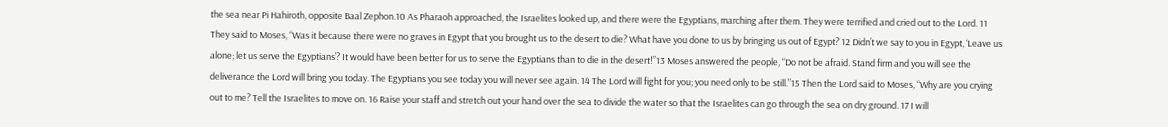the sea near Pi Hahiroth, opposite Baal Zephon.10 As Pharaoh approached, the Israelites looked up, and there were the Egyptians, marching after them. They were terrified and cried out to the Lord. 11 They said to Moses, “Was it because there were no graves in Egypt that you brought us to the desert to die? What have you done to us by bringing us out of Egypt? 12 Didn’t we say to you in Egypt, ‘Leave us alone; let us serve the Egyptians’? It would have been better for us to serve the Egyptians than to die in the desert!”13 Moses answered the people, “Do not be afraid. Stand firm and you will see the deliverance the Lord will bring you today. The Egyptians you see today you will never see again. 14 The Lord will fight for you; you need only to be still.”15 Then the Lord said to Moses, “Why are you crying out to me? Tell the Israelites to move on. 16 Raise your staff and stretch out your hand over the sea to divide the water so that the Israelites can go through the sea on dry ground. 17 I will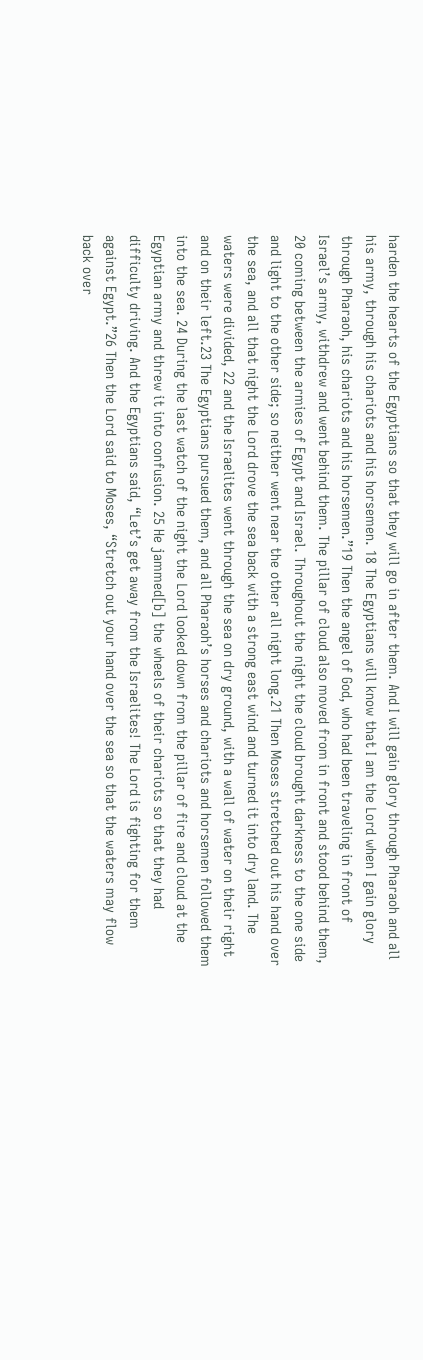harden the hearts of the Egyptians so that they will go in after them. And I will gain glory through Pharaoh and all his army, through his chariots and his horsemen. 18 The Egyptians will know that I am the Lord when I gain glory through Pharaoh, his chariots and his horsemen.”19 Then the angel of God, who had been traveling in front of Israel’s army, withdrew and went behind them. The pillar of cloud also moved from in front and stood behind them, 20 coming between the armies of Egypt and Israel. Throughout the night the cloud brought darkness to the one side and light to the other side; so neither went near the other all night long.21 Then Moses stretched out his hand over the sea, and all that night the Lord drove the sea back with a strong east wind and turned it into dry land. The waters were divided, 22 and the Israelites went through the sea on dry ground, with a wall of water on their right and on their left.23 The Egyptians pursued them, and all Pharaoh’s horses and chariots and horsemen followed them into the sea. 24 During the last watch of the night the Lord looked down from the pillar of fire and cloud at the Egyptian army and threw it into confusion. 25 He jammed[b] the wheels of their chariots so that they had difficulty driving. And the Egyptians said, “Let’s get away from the Israelites! The Lord is fighting for them against Egypt.”26 Then the Lord said to Moses, “Stretch out your hand over the sea so that the waters may flow back over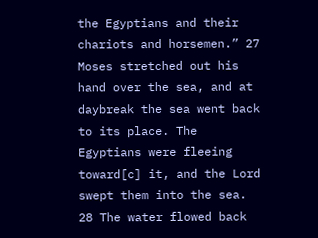the Egyptians and their chariots and horsemen.” 27 Moses stretched out his hand over the sea, and at daybreak the sea went back to its place. The Egyptians were fleeing toward[c] it, and the Lord swept them into the sea. 28 The water flowed back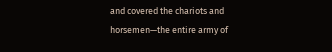and covered the chariots and horsemen—the entire army of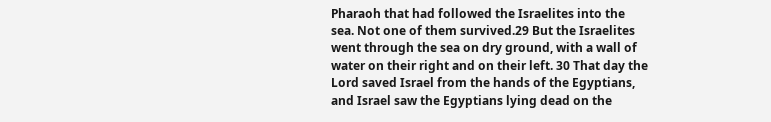Pharaoh that had followed the Israelites into the sea. Not one of them survived.29 But the Israelites went through the sea on dry ground, with a wall of water on their right and on their left. 30 That day the Lord saved Israel from the hands of the Egyptians, and Israel saw the Egyptians lying dead on the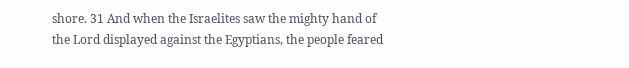shore. 31 And when the Israelites saw the mighty hand of the Lord displayed against the Egyptians, the people feared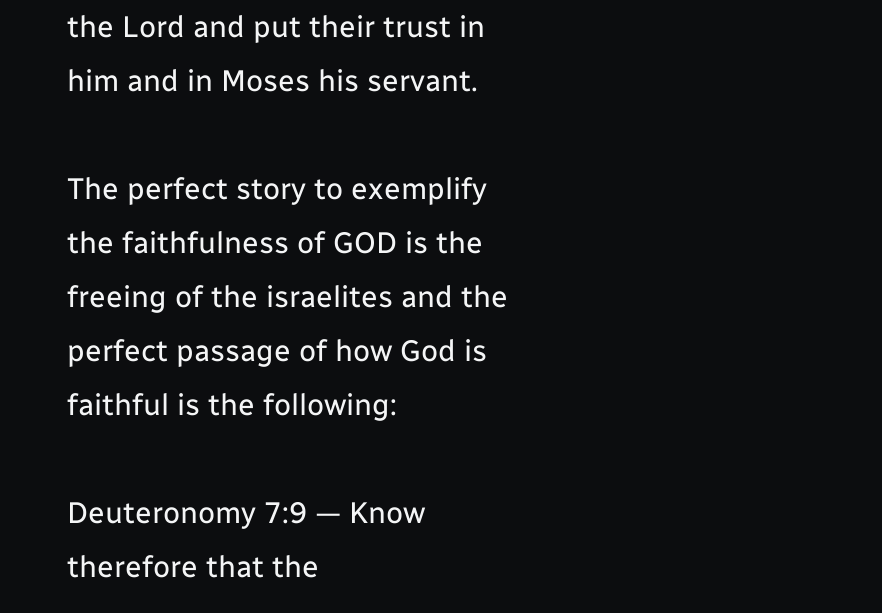the Lord and put their trust in him and in Moses his servant.

The perfect story to exemplify the faithfulness of GOD is the freeing of the israelites and the perfect passage of how God is faithful is the following:

Deuteronomy 7:9 — Know therefore that the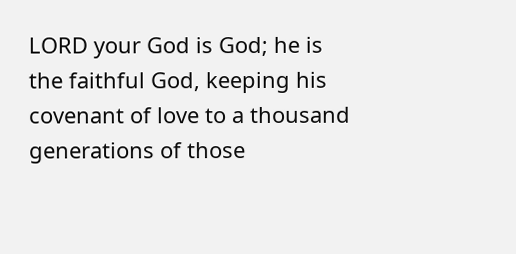LORD your God is God; he is the faithful God, keeping his covenant of love to a thousand generations of those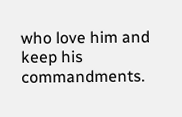who love him and keep his commandments.